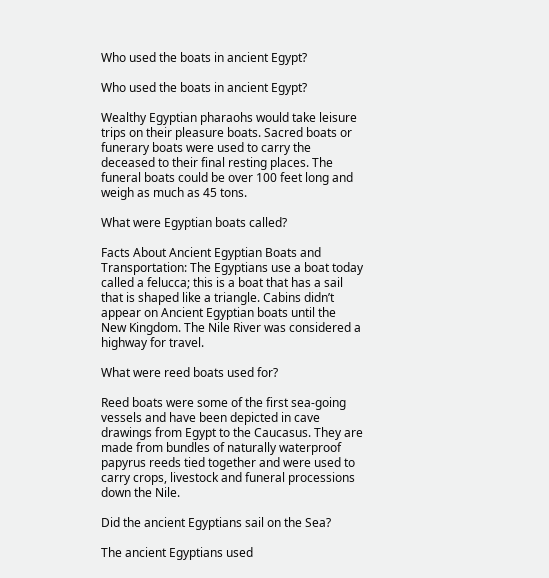Who used the boats in ancient Egypt?

Who used the boats in ancient Egypt?

Wealthy Egyptian pharaohs would take leisure trips on their pleasure boats. Sacred boats or funerary boats were used to carry the deceased to their final resting places. The funeral boats could be over 100 feet long and weigh as much as 45 tons.

What were Egyptian boats called?

Facts About Ancient Egyptian Boats and Transportation: The Egyptians use a boat today called a felucca; this is a boat that has a sail that is shaped like a triangle. Cabins didn’t appear on Ancient Egyptian boats until the New Kingdom. The Nile River was considered a highway for travel.

What were reed boats used for?

Reed boats were some of the first sea-going vessels and have been depicted in cave drawings from Egypt to the Caucasus. They are made from bundles of naturally waterproof papyrus reeds tied together and were used to carry crops, livestock and funeral processions down the Nile.

Did the ancient Egyptians sail on the Sea?

The ancient Egyptians used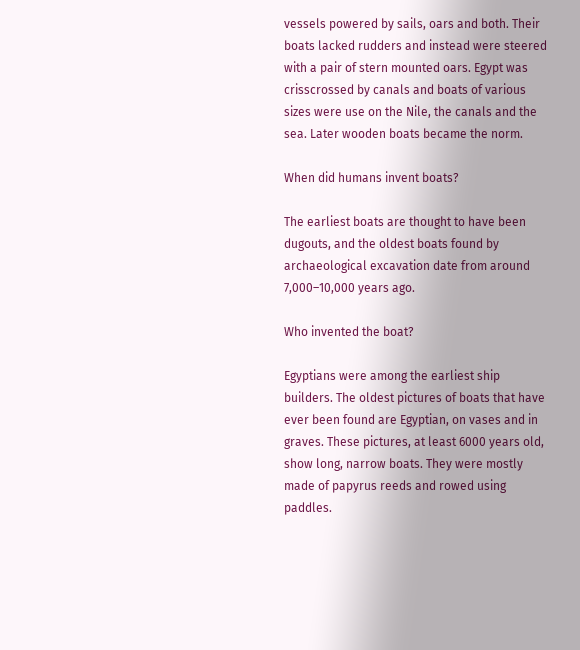vessels powered by sails, oars and both. Their boats lacked rudders and instead were steered with a pair of stern mounted oars. Egypt was crisscrossed by canals and boats of various sizes were use on the Nile, the canals and the sea. Later wooden boats became the norm.

When did humans invent boats?

The earliest boats are thought to have been dugouts, and the oldest boats found by archaeological excavation date from around 7,000–10,000 years ago.

Who invented the boat?

Egyptians were among the earliest ship builders. The oldest pictures of boats that have ever been found are Egyptian, on vases and in graves. These pictures, at least 6000 years old, show long, narrow boats. They were mostly made of papyrus reeds and rowed using paddles.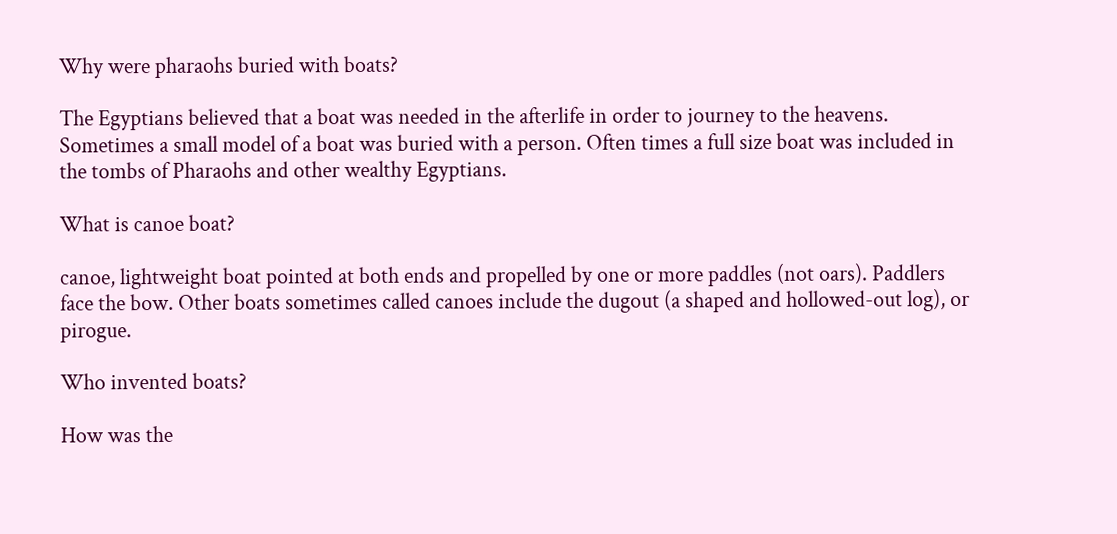Why were pharaohs buried with boats?

The Egyptians believed that a boat was needed in the afterlife in order to journey to the heavens. Sometimes a small model of a boat was buried with a person. Often times a full size boat was included in the tombs of Pharaohs and other wealthy Egyptians.

What is canoe boat?

canoe, lightweight boat pointed at both ends and propelled by one or more paddles (not oars). Paddlers face the bow. Other boats sometimes called canoes include the dugout (a shaped and hollowed-out log), or pirogue.

Who invented boats?

How was the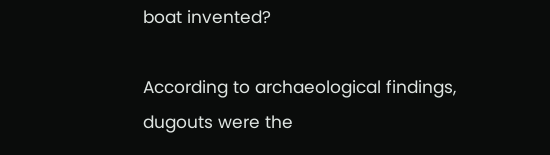boat invented?

According to archaeological findings, dugouts were the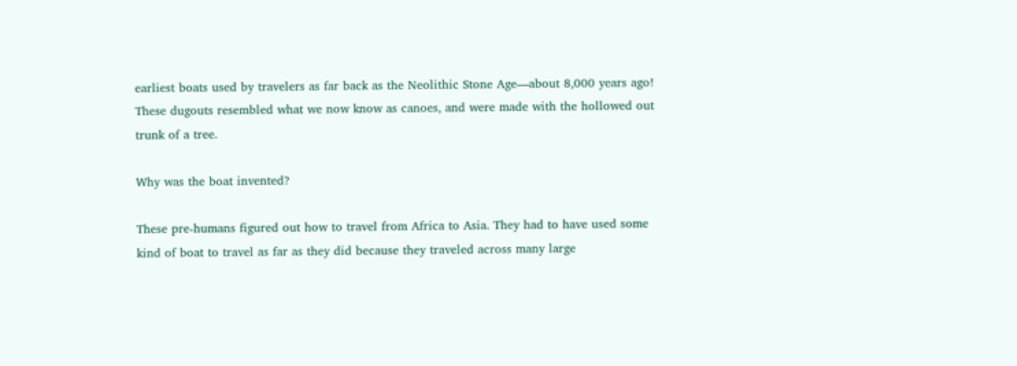earliest boats used by travelers as far back as the Neolithic Stone Age—about 8,000 years ago! These dugouts resembled what we now know as canoes, and were made with the hollowed out trunk of a tree.

Why was the boat invented?

These pre-humans figured out how to travel from Africa to Asia. They had to have used some kind of boat to travel as far as they did because they traveled across many large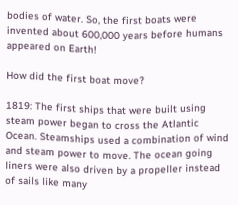bodies of water. So, the first boats were invented about 600,000 years before humans appeared on Earth!

How did the first boat move?

1819: The first ships that were built using steam power began to cross the Atlantic Ocean. Steamships used a combination of wind and steam power to move. The ocean going liners were also driven by a propeller instead of sails like many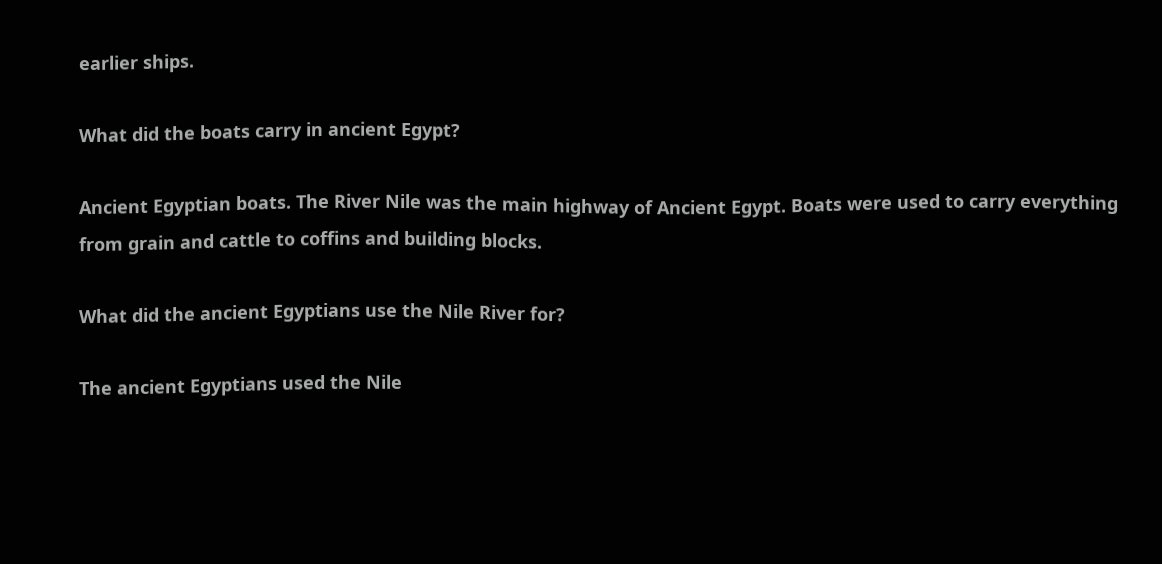earlier ships.

What did the boats carry in ancient Egypt?

Ancient Egyptian boats. The River Nile was the main highway of Ancient Egypt. Boats were used to carry everything from grain and cattle to coffins and building blocks.

What did the ancient Egyptians use the Nile River for?

The ancient Egyptians used the Nile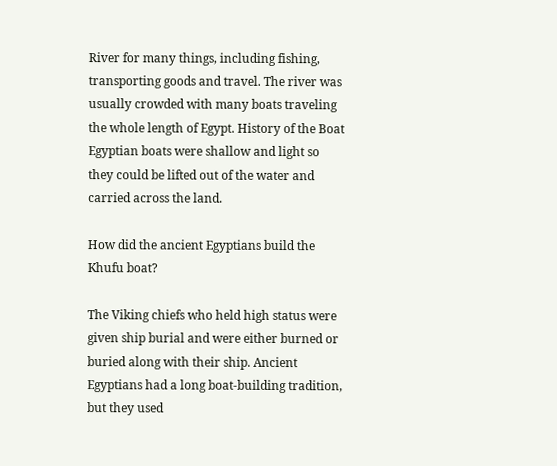River for many things, including fishing, transporting goods and travel. The river was usually crowded with many boats traveling the whole length of Egypt. History of the Boat Egyptian boats were shallow and light so they could be lifted out of the water and carried across the land.

How did the ancient Egyptians build the Khufu boat?

The Viking chiefs who held high status were given ship burial and were either burned or buried along with their ship. Ancient Egyptians had a long boat-building tradition, but they used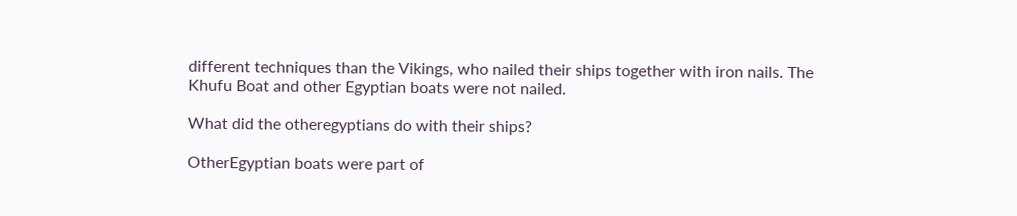different techniques than the Vikings, who nailed their ships together with iron nails. The Khufu Boat and other Egyptian boats were not nailed.

What did the otheregyptians do with their ships?

OtherEgyptian boats were part of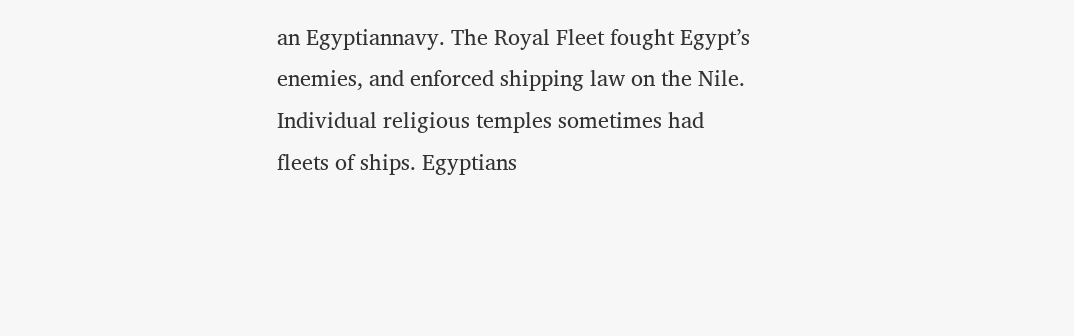an Egyptiannavy. The Royal Fleet fought Egypt’s enemies, and enforced shipping law on the Nile. Individual religious temples sometimes had fleets of ships. Egyptians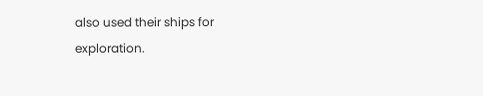also used their ships for exploration.